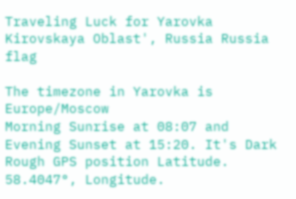Traveling Luck for Yarovka Kirovskaya Oblast', Russia Russia flag

The timezone in Yarovka is Europe/Moscow
Morning Sunrise at 08:07 and Evening Sunset at 15:20. It's Dark
Rough GPS position Latitude. 58.4047°, Longitude.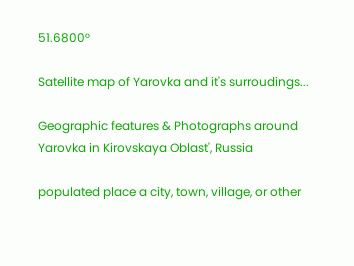51.6800°

Satellite map of Yarovka and it's surroudings...

Geographic features & Photographs around Yarovka in Kirovskaya Oblast', Russia

populated place a city, town, village, or other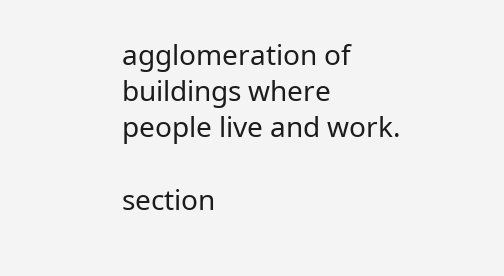agglomeration of buildings where people live and work.

section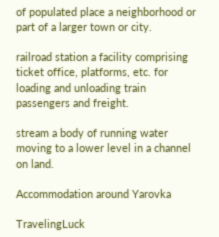of populated place a neighborhood or part of a larger town or city.

railroad station a facility comprising ticket office, platforms, etc. for loading and unloading train passengers and freight.

stream a body of running water moving to a lower level in a channel on land.

Accommodation around Yarovka

TravelingLuck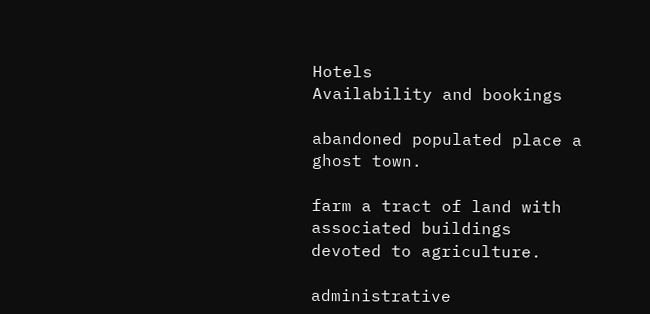Hotels
Availability and bookings

abandoned populated place a ghost town.

farm a tract of land with associated buildings devoted to agriculture.

administrative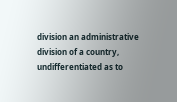division an administrative division of a country, undifferentiated as to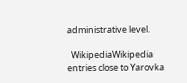administrative level.

  WikipediaWikipedia entries close to Yarovka